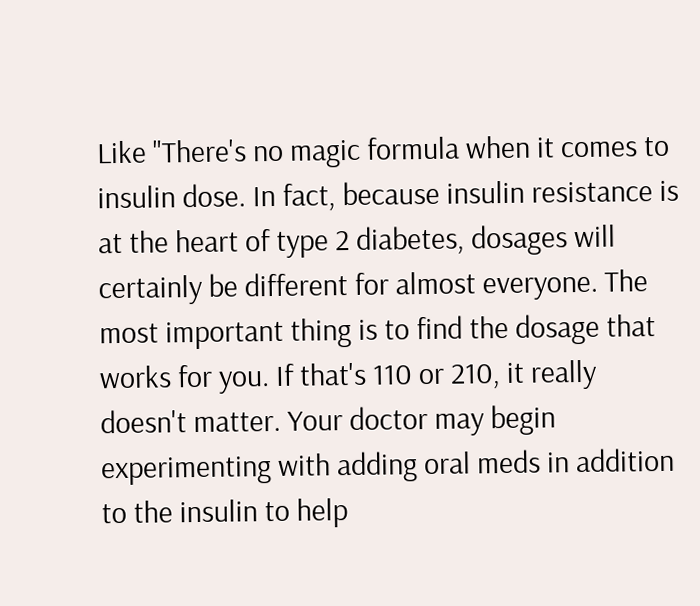Like "There's no magic formula when it comes to insulin dose. In fact, because insulin resistance is at the heart of type 2 diabetes, dosages will certainly be different for almost everyone. The most important thing is to find the dosage that works for you. If that's 110 or 210, it really doesn't matter. Your doctor may begin experimenting with adding oral meds in addition to the insulin to help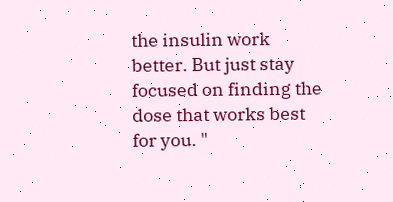the insulin work better. But just stay focused on finding the dose that works best for you. "